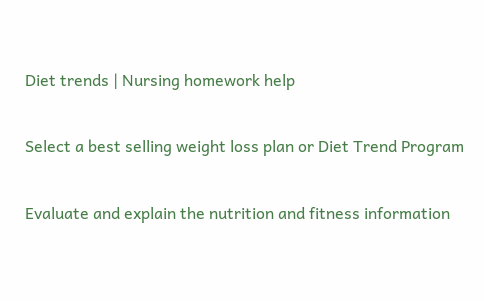Diet trends | Nursing homework help

Select a best selling weight loss plan or Diet Trend Program

Evaluate and explain the nutrition and fitness information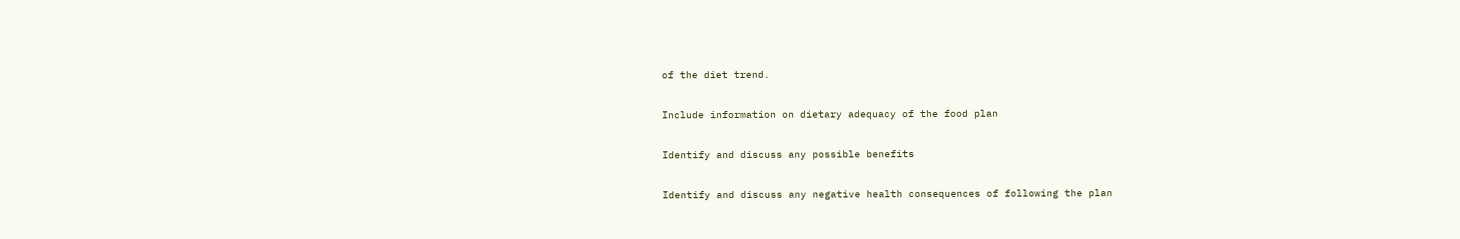of the diet trend.

Include information on dietary adequacy of the food plan

Identify and discuss any possible benefits

Identify and discuss any negative health consequences of following the plan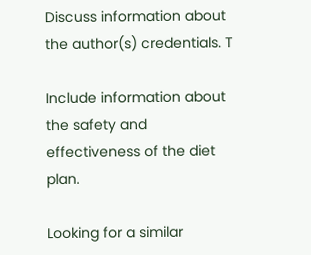Discuss information about the author(s) credentials. T

Include information about the safety and effectiveness of the diet plan.

Looking for a similar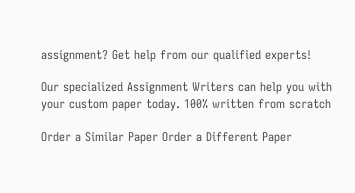assignment? Get help from our qualified experts!

Our specialized Assignment Writers can help you with your custom paper today. 100% written from scratch

Order a Similar Paper Order a Different Paper